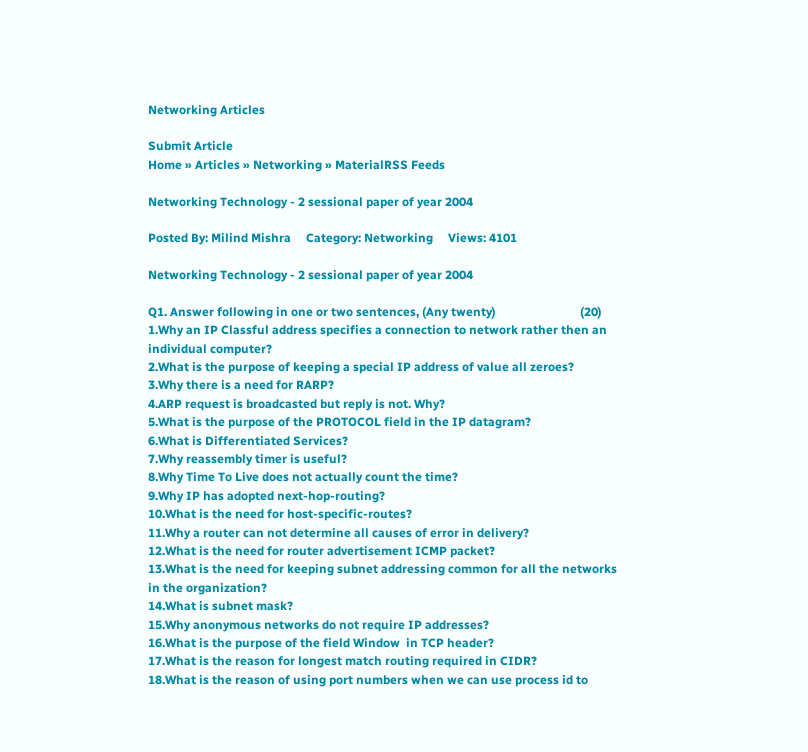Networking Articles

Submit Article
Home » Articles » Networking » MaterialRSS Feeds

Networking Technology - 2 sessional paper of year 2004

Posted By: Milind Mishra     Category: Networking     Views: 4101

Networking Technology - 2 sessional paper of year 2004

Q1. Answer following in one or two sentences, (Any twenty)                            (20)
1.Why an IP Classful address specifies a connection to network rather then an individual computer?
2.What is the purpose of keeping a special IP address of value all zeroes?
3.Why there is a need for RARP?
4.ARP request is broadcasted but reply is not. Why?
5.What is the purpose of the PROTOCOL field in the IP datagram?
6.What is Differentiated Services?
7.Why reassembly timer is useful?
8.Why Time To Live does not actually count the time?
9.Why IP has adopted next-hop-routing?
10.What is the need for host-specific-routes?
11.Why a router can not determine all causes of error in delivery?
12.What is the need for router advertisement ICMP packet?
13.What is the need for keeping subnet addressing common for all the networks in the organization?
14.What is subnet mask?
15.Why anonymous networks do not require IP addresses?
16.What is the purpose of the field Window  in TCP header?
17.What is the reason for longest match routing required in CIDR?
18.What is the reason of using port numbers when we can use process id to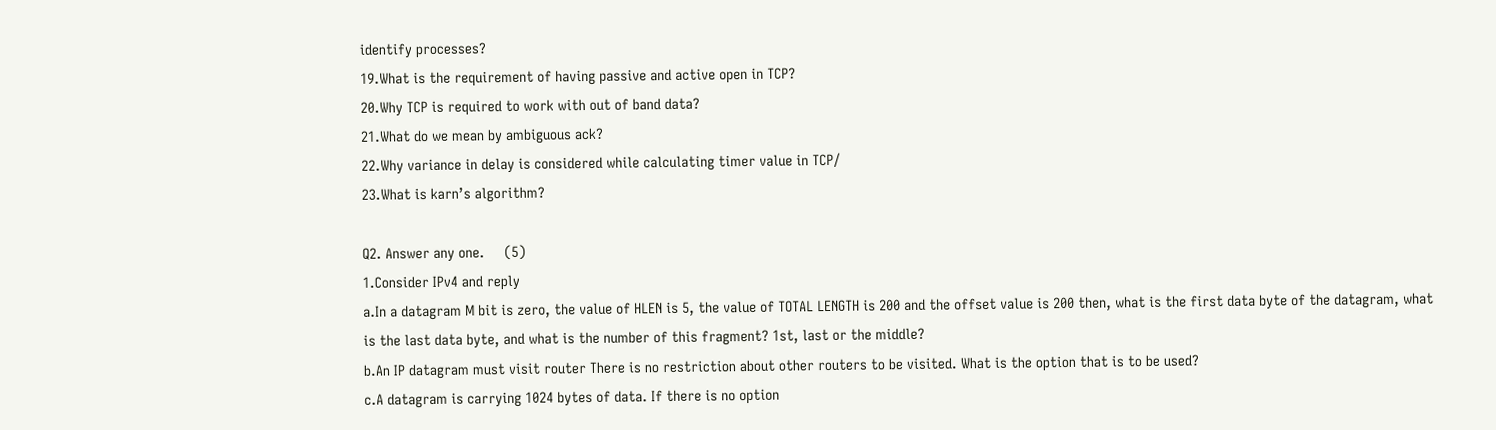identify processes?
19.What is the requirement of having passive and active open in TCP?
20.Why TCP is required to work with out of band data?
21.What do we mean by ambiguous ack?
22.Why variance in delay is considered while calculating timer value in TCP/
23.What is karn’s algorithm?

Q2. Answer any one.     (5)
1.Consider IPv4 and reply
a.In a datagram M bit is zero, the value of HLEN is 5, the value of TOTAL LENGTH is 200 and the offset value is 200 then, what is the first data byte of the datagram, what is the last data byte, and what is the number of this fragment? 1st, last or the middle?
b.An IP datagram must visit router There is no restriction about other routers to be visited. What is the option that is to be used?
c.A datagram is carrying 1024 bytes of data. If there is no option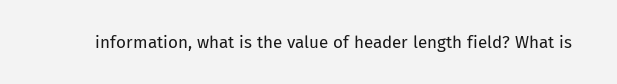information, what is the value of header length field? What is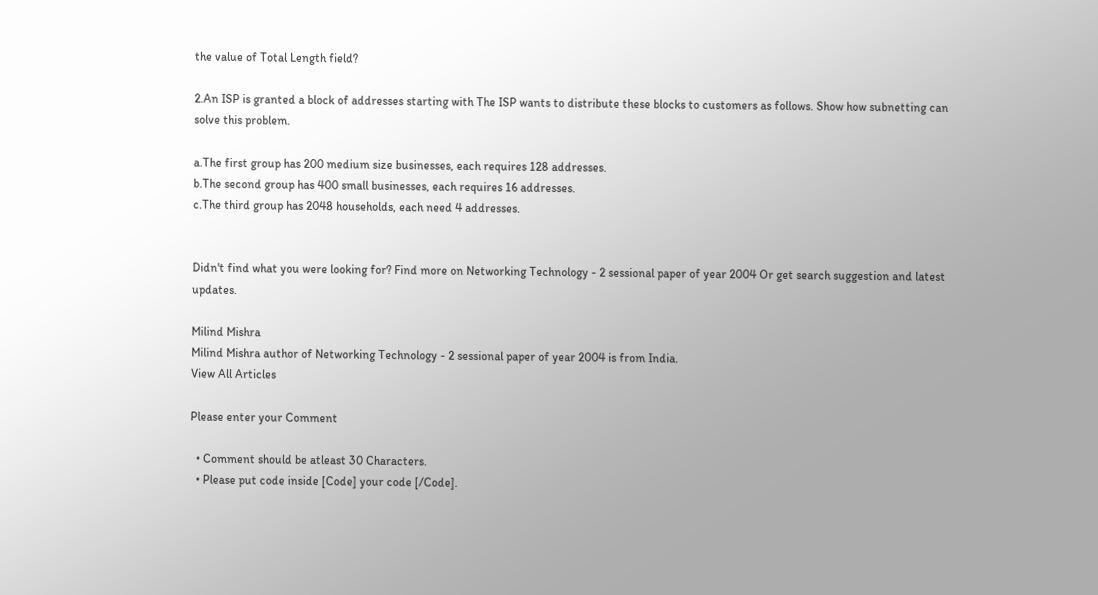the value of Total Length field?

2.An ISP is granted a block of addresses starting with The ISP wants to distribute these blocks to customers as follows. Show how subnetting can solve this problem.

a.The first group has 200 medium size businesses, each requires 128 addresses.
b.The second group has 400 small businesses, each requires 16 addresses.
c.The third group has 2048 households, each need 4 addresses.


Didn't find what you were looking for? Find more on Networking Technology - 2 sessional paper of year 2004 Or get search suggestion and latest updates.

Milind Mishra
Milind Mishra author of Networking Technology - 2 sessional paper of year 2004 is from India.
View All Articles

Please enter your Comment

  • Comment should be atleast 30 Characters.
  • Please put code inside [Code] your code [/Code].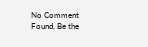No Comment Found, Be the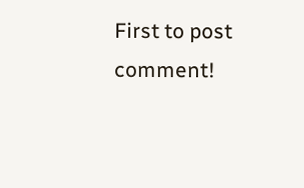First to post comment!